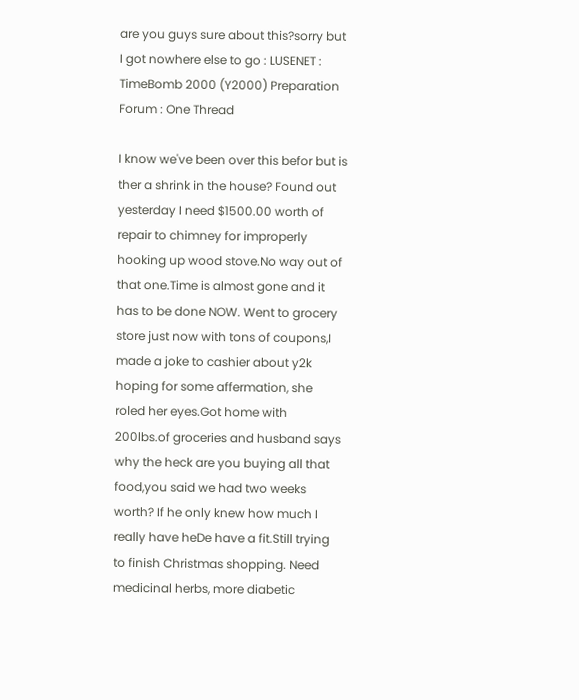are you guys sure about this?sorry but I got nowhere else to go : LUSENET : TimeBomb 2000 (Y2000) Preparation Forum : One Thread

I know we've been over this befor but is ther a shrink in the house? Found out yesterday I need $1500.00 worth of repair to chimney for improperly hooking up wood stove.No way out of that one.Time is almost gone and it has to be done NOW. Went to grocery store just now with tons of coupons,I made a joke to cashier about y2k hoping for some affermation, she roled her eyes.Got home with 200lbs.of groceries and husband says why the heck are you buying all that food,you said we had two weeks worth? If he only knew how much I really have heDe have a fit.Still trying to finish Christmas shopping. Need medicinal herbs, more diabetic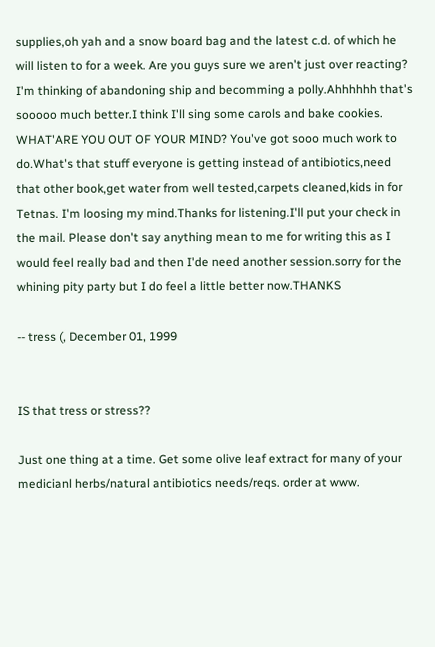supplies,oh yah and a snow board bag and the latest c.d. of which he will listen to for a week. Are you guys sure we aren't just over reacting? I'm thinking of abandoning ship and becomming a polly.Ahhhhhh that's sooooo much better.I think I'll sing some carols and bake cookies. WHAT'ARE YOU OUT OF YOUR MIND? You've got sooo much work to do.What's that stuff everyone is getting instead of antibiotics,need that other book,get water from well tested,carpets cleaned,kids in for Tetnas. I'm loosing my mind.Thanks for listening.I'll put your check in the mail. Please don't say anything mean to me for writing this as I would feel really bad and then I'de need another session.sorry for the whining pity party but I do feel a little better now.THANKS

-- tress (, December 01, 1999


IS that tress or stress??

Just one thing at a time. Get some olive leaf extract for many of your medicianl herbs/natural antibiotics needs/reqs. order at www.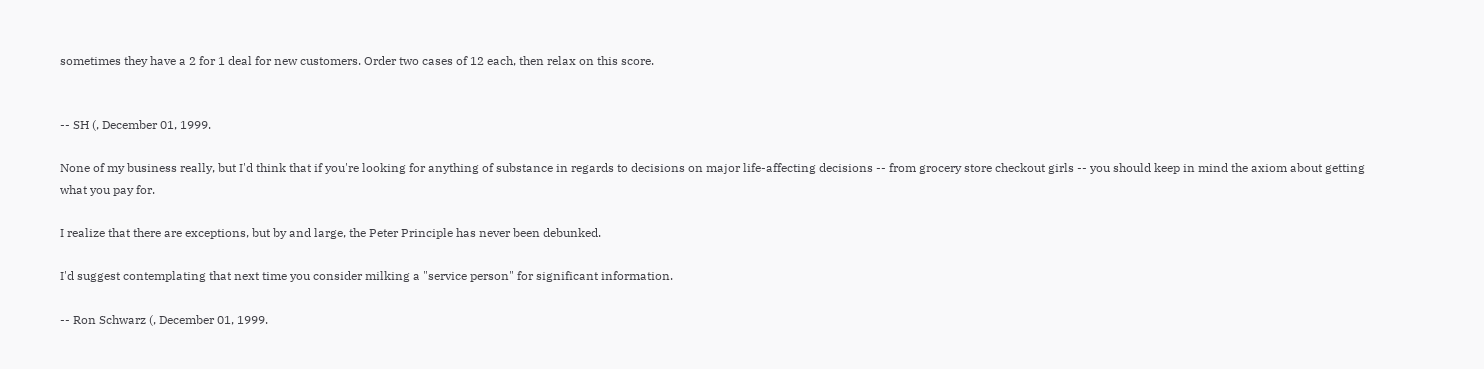sometimes they have a 2 for 1 deal for new customers. Order two cases of 12 each, then relax on this score.


-- SH (, December 01, 1999.

None of my business really, but I'd think that if you're looking for anything of substance in regards to decisions on major life-affecting decisions -- from grocery store checkout girls -- you should keep in mind the axiom about getting what you pay for.

I realize that there are exceptions, but by and large, the Peter Principle has never been debunked.

I'd suggest contemplating that next time you consider milking a "service person" for significant information.

-- Ron Schwarz (, December 01, 1999.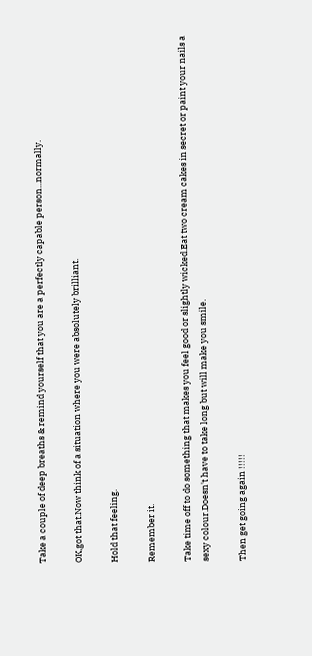Take a couple of deep breaths & remind yourself that you are a perfectly capable person...normally.

OK,got that.Now think of a situation where you were absolutely brilliant.

Hold that feeling.

Remember it.

Take time off to do something that makes you feel good or slightly wicked.Eat two cream cakes in secret or paint your nails a sexy colour.Doesn't have to take long but will make you smile.

Then get going again !!!!!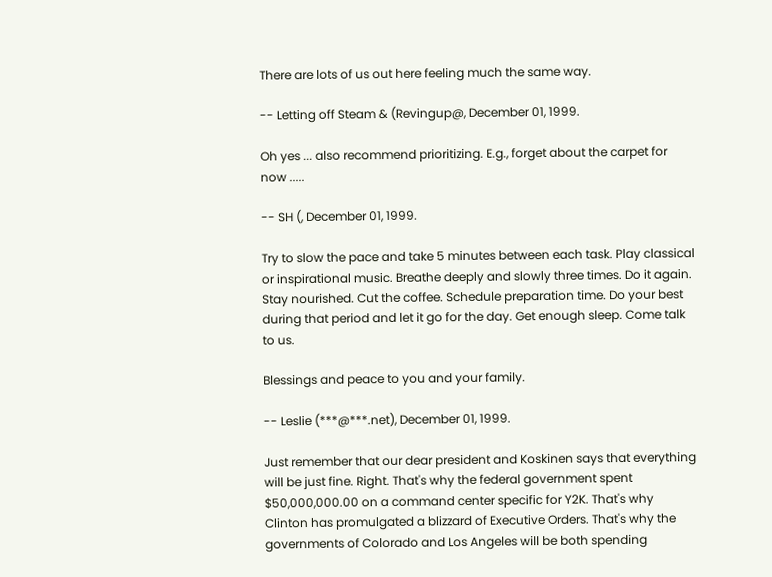There are lots of us out here feeling much the same way.

-- Letting off Steam & (Revingup@, December 01, 1999.

Oh yes ... also recommend prioritizing. E.g., forget about the carpet for now .....

-- SH (, December 01, 1999.

Try to slow the pace and take 5 minutes between each task. Play classical or inspirational music. Breathe deeply and slowly three times. Do it again. Stay nourished. Cut the coffee. Schedule preparation time. Do your best during that period and let it go for the day. Get enough sleep. Come talk to us.

Blessings and peace to you and your family.

-- Leslie (***@***.net), December 01, 1999.

Just remember that our dear president and Koskinen says that everything will be just fine. Right. That's why the federal government spent $50,000,000.00 on a command center specific for Y2K. That's why Clinton has promulgated a blizzard of Executive Orders. That's why the governments of Colorado and Los Angeles will be both spending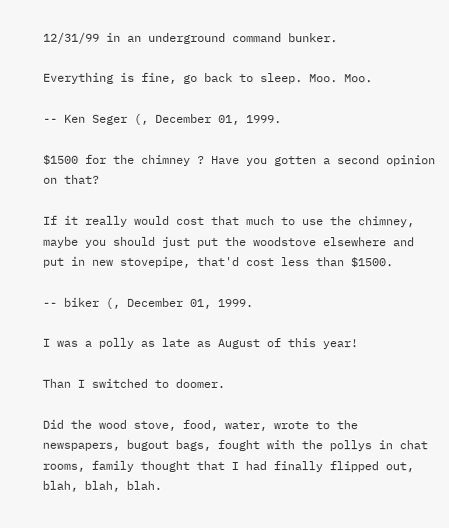12/31/99 in an underground command bunker.

Everything is fine, go back to sleep. Moo. Moo.

-- Ken Seger (, December 01, 1999.

$1500 for the chimney ? Have you gotten a second opinion on that?

If it really would cost that much to use the chimney, maybe you should just put the woodstove elsewhere and put in new stovepipe, that'd cost less than $1500.

-- biker (, December 01, 1999.

I was a polly as late as August of this year!

Than I switched to doomer.

Did the wood stove, food, water, wrote to the newspapers, bugout bags, fought with the pollys in chat rooms, family thought that I had finally flipped out, blah, blah, blah.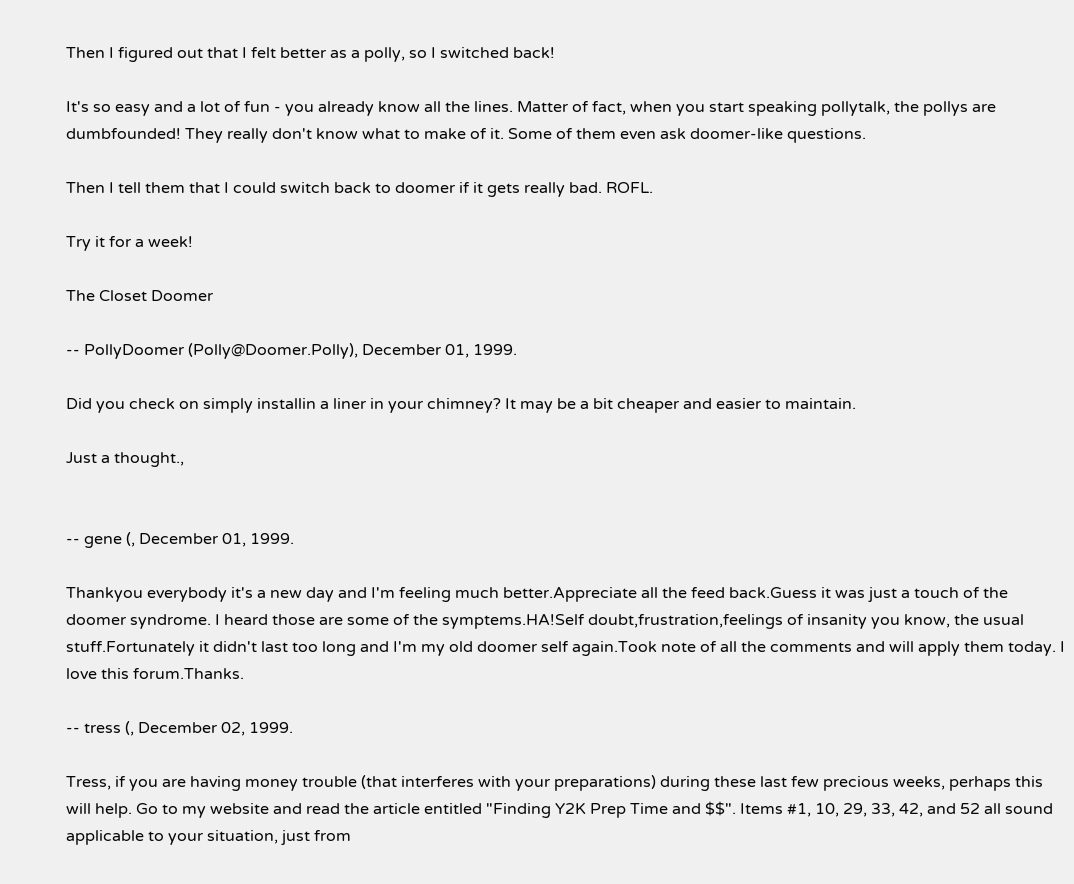Then I figured out that I felt better as a polly, so I switched back!

It's so easy and a lot of fun - you already know all the lines. Matter of fact, when you start speaking pollytalk, the pollys are dumbfounded! They really don't know what to make of it. Some of them even ask doomer-like questions.

Then I tell them that I could switch back to doomer if it gets really bad. ROFL.

Try it for a week!

The Closet Doomer

-- PollyDoomer (Polly@Doomer.Polly), December 01, 1999.

Did you check on simply installin a liner in your chimney? It may be a bit cheaper and easier to maintain.

Just a thought.,


-- gene (, December 01, 1999.

Thankyou everybody it's a new day and I'm feeling much better.Appreciate all the feed back.Guess it was just a touch of the doomer syndrome. I heard those are some of the symptems.HA!Self doubt,frustration,feelings of insanity you know, the usual stuff.Fortunately it didn't last too long and I'm my old doomer self again.Took note of all the comments and will apply them today. I love this forum.Thanks.

-- tress (, December 02, 1999.

Tress, if you are having money trouble (that interferes with your preparations) during these last few precious weeks, perhaps this will help. Go to my website and read the article entitled "Finding Y2K Prep Time and $$". Items #1, 10, 29, 33, 42, and 52 all sound applicable to your situation, just from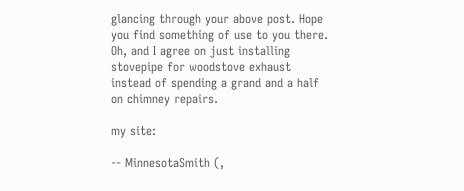glancing through your above post. Hope you find something of use to you there. Oh, and I agree on just installing stovepipe for woodstove exhaust instead of spending a grand and a half on chimney repairs.

my site:

-- MinnesotaSmith (,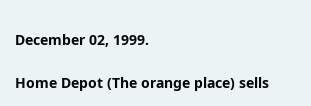December 02, 1999.

Home Depot (The orange place) sells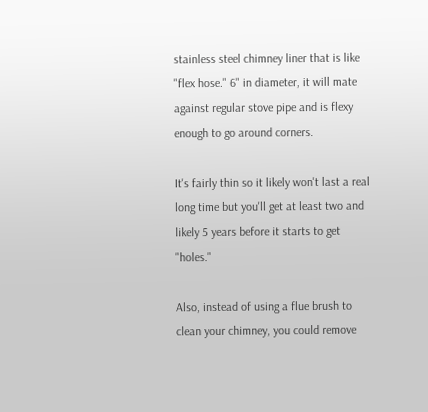stainless steel chimney liner that is like "flex hose." 6" in diameter, it will mate against regular stove pipe and is flexy enough to go around corners.

It's fairly thin so it likely won't last a real long time but you'll get at least two and likely 5 years before it starts to get "holes."

Also, instead of using a flue brush to clean your chimney, you could remove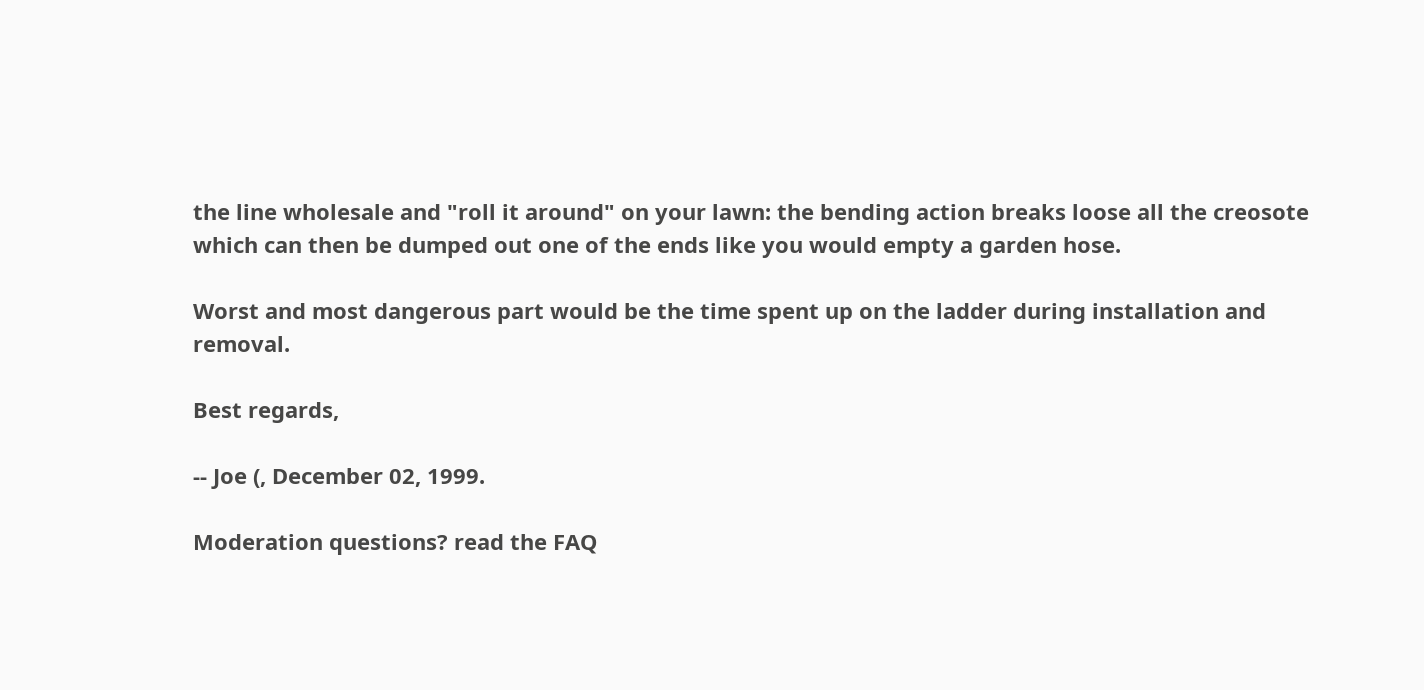the line wholesale and "roll it around" on your lawn: the bending action breaks loose all the creosote which can then be dumped out one of the ends like you would empty a garden hose.

Worst and most dangerous part would be the time spent up on the ladder during installation and removal.

Best regards,

-- Joe (, December 02, 1999.

Moderation questions? read the FAQ